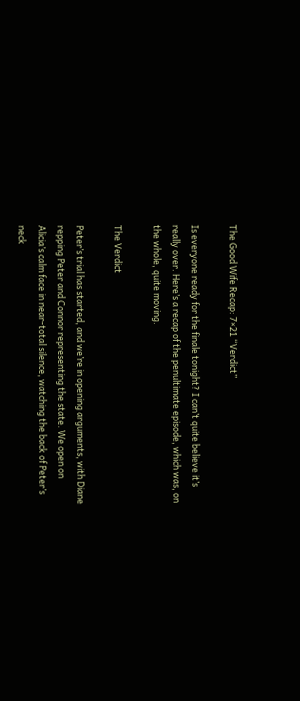The Good Wife Recap: 7×21 “Verdict”

Is everyone ready for the finale tonight? I can’t quite believe it’s really over. Here’s a recap of the penultimate episode, which was, on the whole, quite moving.

The Verdict

Peter’s trial has started, and we’re in opening arguments, with Diane repping Peter and Connor representing the state. We open on Alicia’s calm face in near-total silence, watching the back of Peter’s neck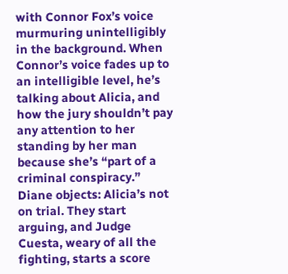with Connor Fox’s voice murmuring unintelligibly in the background. When Connor’s voice fades up to an intelligible level, he’s talking about Alicia, and how the jury shouldn’t pay any attention to her standing by her man because she’s “part of a criminal conspiracy.” Diane objects: Alicia’s not on trial. They start arguing, and Judge Cuesta, weary of all the fighting, starts a score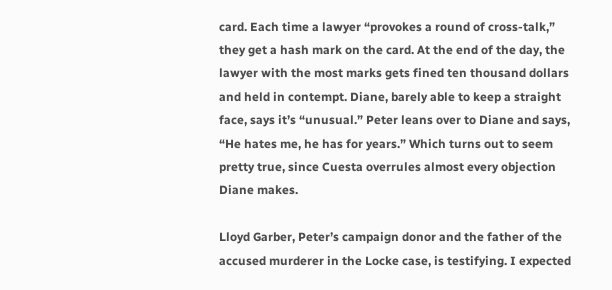card. Each time a lawyer “provokes a round of cross-talk,” they get a hash mark on the card. At the end of the day, the lawyer with the most marks gets fined ten thousand dollars and held in contempt. Diane, barely able to keep a straight face, says it’s “unusual.” Peter leans over to Diane and says, “He hates me, he has for years.” Which turns out to seem pretty true, since Cuesta overrules almost every objection Diane makes.

Lloyd Garber, Peter’s campaign donor and the father of the accused murderer in the Locke case, is testifying. I expected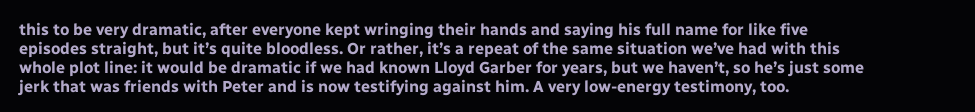this to be very dramatic, after everyone kept wringing their hands and saying his full name for like five episodes straight, but it’s quite bloodless. Or rather, it’s a repeat of the same situation we’ve had with this whole plot line: it would be dramatic if we had known Lloyd Garber for years, but we haven’t, so he’s just some jerk that was friends with Peter and is now testifying against him. A very low-energy testimony, too.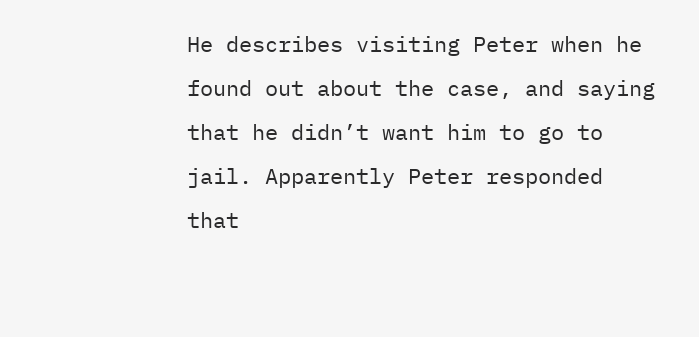He describes visiting Peter when he found out about the case, and saying that he didn’t want him to go to jail. Apparently Peter responded that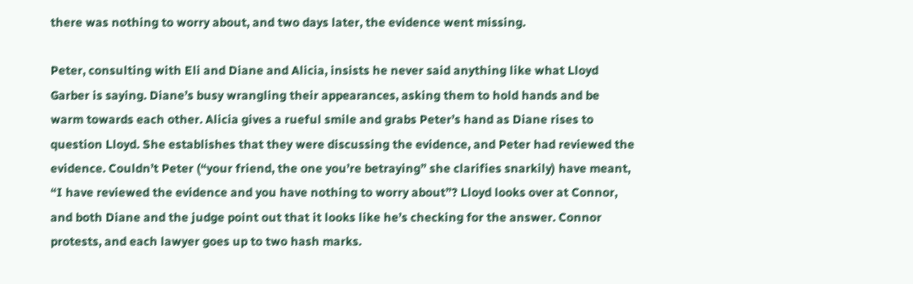there was nothing to worry about, and two days later, the evidence went missing.

Peter, consulting with Eli and Diane and Alicia, insists he never said anything like what Lloyd Garber is saying. Diane’s busy wrangling their appearances, asking them to hold hands and be warm towards each other. Alicia gives a rueful smile and grabs Peter’s hand as Diane rises to question Lloyd. She establishes that they were discussing the evidence, and Peter had reviewed the evidence. Couldn’t Peter (“your friend, the one you’re betraying” she clarifies snarkily) have meant, “I have reviewed the evidence and you have nothing to worry about”? Lloyd looks over at Connor, and both Diane and the judge point out that it looks like he’s checking for the answer. Connor protests, and each lawyer goes up to two hash marks.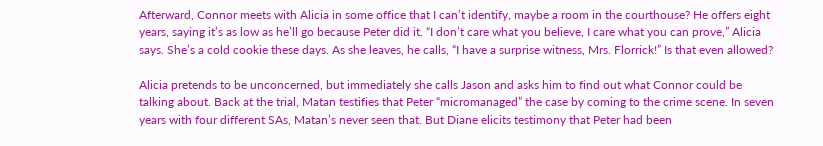Afterward, Connor meets with Alicia in some office that I can’t identify, maybe a room in the courthouse? He offers eight years, saying it’s as low as he’ll go because Peter did it. “I don’t care what you believe, I care what you can prove,” Alicia says. She’s a cold cookie these days. As she leaves, he calls, “I have a surprise witness, Mrs. Florrick!” Is that even allowed?

Alicia pretends to be unconcerned, but immediately she calls Jason and asks him to find out what Connor could be talking about. Back at the trial, Matan testifies that Peter “micromanaged” the case by coming to the crime scene. In seven years with four different SAs, Matan’s never seen that. But Diane elicits testimony that Peter had been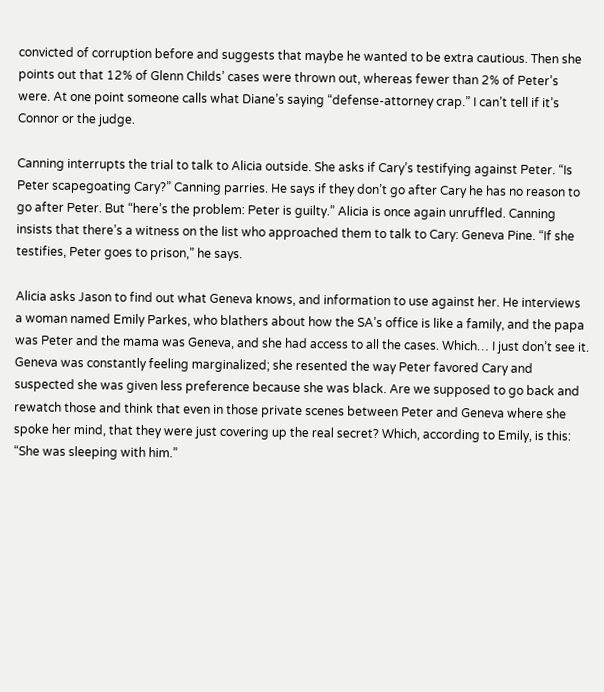convicted of corruption before and suggests that maybe he wanted to be extra cautious. Then she points out that 12% of Glenn Childs’ cases were thrown out, whereas fewer than 2% of Peter’s were. At one point someone calls what Diane’s saying “defense-attorney crap.” I can’t tell if it’s Connor or the judge.

Canning interrupts the trial to talk to Alicia outside. She asks if Cary’s testifying against Peter. “Is Peter scapegoating Cary?” Canning parries. He says if they don’t go after Cary he has no reason to go after Peter. But “here’s the problem: Peter is guilty.” Alicia is once again unruffled. Canning insists that there’s a witness on the list who approached them to talk to Cary: Geneva Pine. “If she testifies, Peter goes to prison,” he says.

Alicia asks Jason to find out what Geneva knows, and information to use against her. He interviews a woman named Emily Parkes, who blathers about how the SA’s office is like a family, and the papa was Peter and the mama was Geneva, and she had access to all the cases. Which… I just don’t see it. Geneva was constantly feeling marginalized; she resented the way Peter favored Cary and suspected she was given less preference because she was black. Are we supposed to go back and rewatch those and think that even in those private scenes between Peter and Geneva where she spoke her mind, that they were just covering up the real secret? Which, according to Emily, is this: “She was sleeping with him.”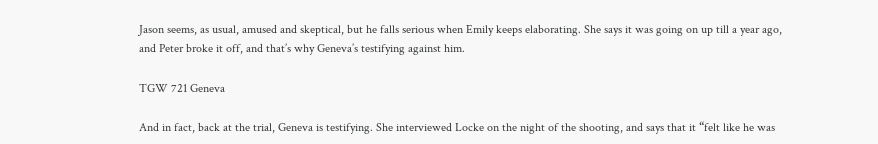Jason seems, as usual, amused and skeptical, but he falls serious when Emily keeps elaborating. She says it was going on up till a year ago, and Peter broke it off, and that’s why Geneva’s testifying against him.

TGW 721 Geneva

And in fact, back at the trial, Geneva is testifying. She interviewed Locke on the night of the shooting, and says that it “felt like he was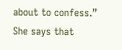about to confess.” She says that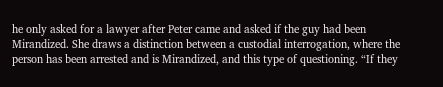he only asked for a lawyer after Peter came and asked if the guy had been Mirandized. She draws a distinction between a custodial interrogation, where the person has been arrested and is Mirandized, and this type of questioning. “If they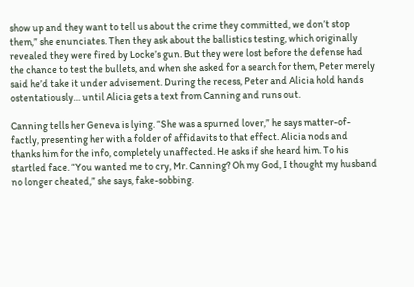show up and they want to tell us about the crime they committed, we don’t stop them,” she enunciates. Then they ask about the ballistics testing, which originally revealed they were fired by Locke’s gun. But they were lost before the defense had the chance to test the bullets, and when she asked for a search for them, Peter merely said he’d take it under advisement. During the recess, Peter and Alicia hold hands ostentatiously… until Alicia gets a text from Canning and runs out.

Canning tells her Geneva is lying. “She was a spurned lover,” he says matter-of-factly, presenting her with a folder of affidavits to that effect. Alicia nods and thanks him for the info, completely unaffected. He asks if she heard him. To his startled face. “You wanted me to cry, Mr. Canning? Oh my God, I thought my husband no longer cheated,” she says, fake-sobbing.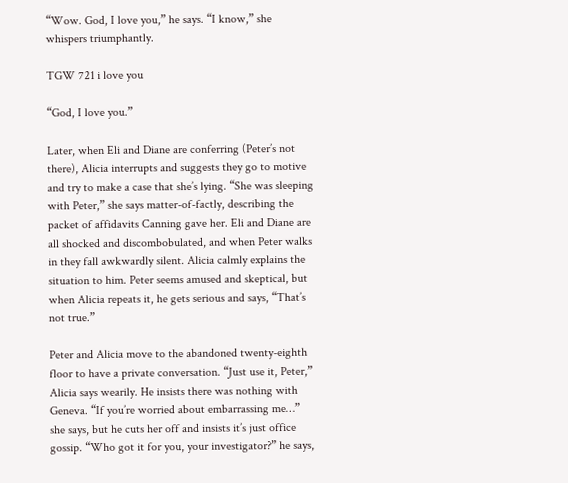“Wow. God, I love you,” he says. “I know,” she whispers triumphantly.

TGW 721 i love you

“God, I love you.”

Later, when Eli and Diane are conferring (Peter’s not there), Alicia interrupts and suggests they go to motive and try to make a case that she’s lying. “She was sleeping with Peter,” she says matter-of-factly, describing the packet of affidavits Canning gave her. Eli and Diane are all shocked and discombobulated, and when Peter walks in they fall awkwardly silent. Alicia calmly explains the situation to him. Peter seems amused and skeptical, but when Alicia repeats it, he gets serious and says, “That’s not true.”

Peter and Alicia move to the abandoned twenty-eighth floor to have a private conversation. “Just use it, Peter,” Alicia says wearily. He insists there was nothing with Geneva. “If you’re worried about embarrassing me…” she says, but he cuts her off and insists it’s just office gossip. “Who got it for you, your investigator?” he says,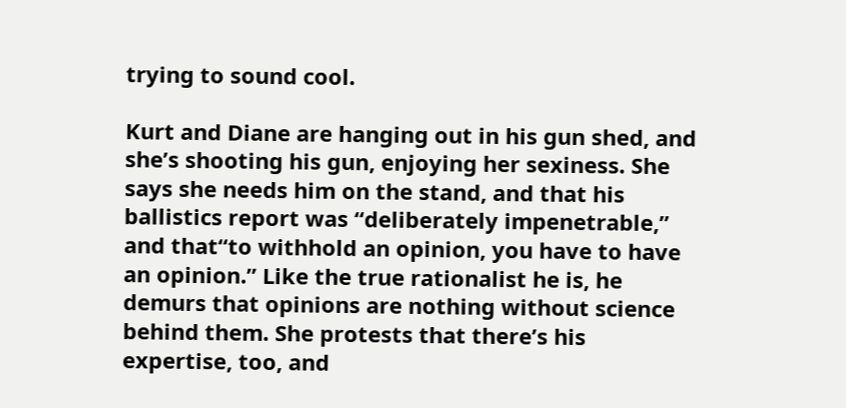trying to sound cool.

Kurt and Diane are hanging out in his gun shed, and she’s shooting his gun, enjoying her sexiness. She says she needs him on the stand, and that his ballistics report was “deliberately impenetrable,” and that“to withhold an opinion, you have to have an opinion.” Like the true rationalist he is, he demurs that opinions are nothing without science behind them. She protests that there’s his expertise, too, and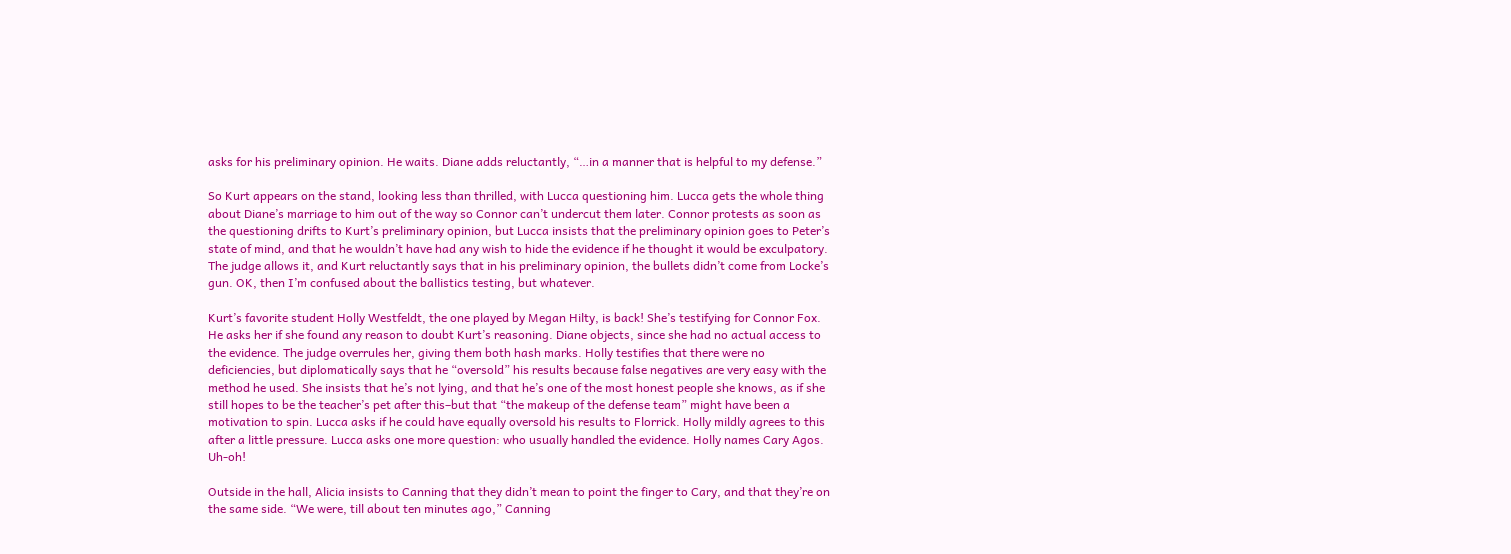asks for his preliminary opinion. He waits. Diane adds reluctantly, “…in a manner that is helpful to my defense.”

So Kurt appears on the stand, looking less than thrilled, with Lucca questioning him. Lucca gets the whole thing about Diane’s marriage to him out of the way so Connor can’t undercut them later. Connor protests as soon as the questioning drifts to Kurt’s preliminary opinion, but Lucca insists that the preliminary opinion goes to Peter’s state of mind, and that he wouldn’t have had any wish to hide the evidence if he thought it would be exculpatory. The judge allows it, and Kurt reluctantly says that in his preliminary opinion, the bullets didn’t come from Locke’s gun. OK, then I’m confused about the ballistics testing, but whatever.

Kurt’s favorite student Holly Westfeldt, the one played by Megan Hilty, is back! She’s testifying for Connor Fox. He asks her if she found any reason to doubt Kurt’s reasoning. Diane objects, since she had no actual access to the evidence. The judge overrules her, giving them both hash marks. Holly testifies that there were no deficiencies, but diplomatically says that he “oversold” his results because false negatives are very easy with the method he used. She insists that he’s not lying, and that he’s one of the most honest people she knows, as if she still hopes to be the teacher’s pet after this–but that “the makeup of the defense team” might have been a motivation to spin. Lucca asks if he could have equally oversold his results to Florrick. Holly mildly agrees to this after a little pressure. Lucca asks one more question: who usually handled the evidence. Holly names Cary Agos. Uh-oh!

Outside in the hall, Alicia insists to Canning that they didn’t mean to point the finger to Cary, and that they’re on the same side. “We were, till about ten minutes ago,” Canning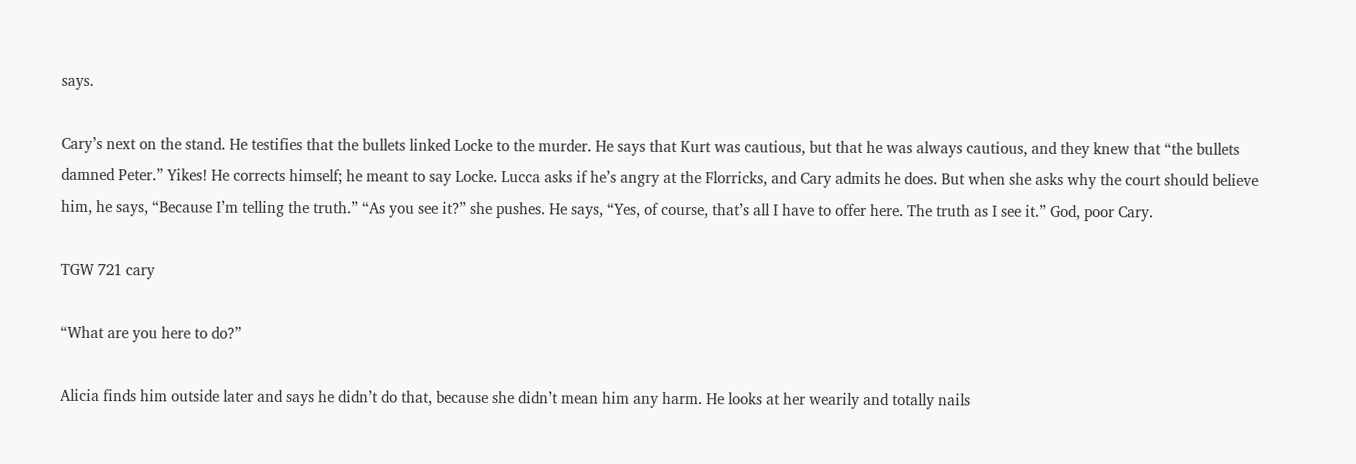says.

Cary’s next on the stand. He testifies that the bullets linked Locke to the murder. He says that Kurt was cautious, but that he was always cautious, and they knew that “the bullets damned Peter.” Yikes! He corrects himself; he meant to say Locke. Lucca asks if he’s angry at the Florricks, and Cary admits he does. But when she asks why the court should believe him, he says, “Because I’m telling the truth.” “As you see it?” she pushes. He says, “Yes, of course, that’s all I have to offer here. The truth as I see it.” God, poor Cary.

TGW 721 cary

“What are you here to do?”

Alicia finds him outside later and says he didn’t do that, because she didn’t mean him any harm. He looks at her wearily and totally nails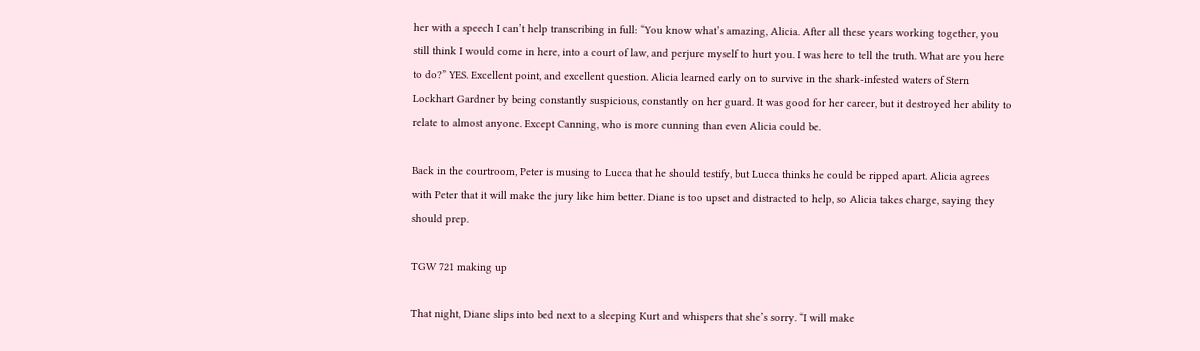her with a speech I can’t help transcribing in full: “You know what’s amazing, Alicia. After all these years working together, you still think I would come in here, into a court of law, and perjure myself to hurt you. I was here to tell the truth. What are you here to do?” YES. Excellent point, and excellent question. Alicia learned early on to survive in the shark-infested waters of Stern Lockhart Gardner by being constantly suspicious, constantly on her guard. It was good for her career, but it destroyed her ability to relate to almost anyone. Except Canning, who is more cunning than even Alicia could be.

Back in the courtroom, Peter is musing to Lucca that he should testify, but Lucca thinks he could be ripped apart. Alicia agrees with Peter that it will make the jury like him better. Diane is too upset and distracted to help, so Alicia takes charge, saying they should prep.

TGW 721 making up

That night, Diane slips into bed next to a sleeping Kurt and whispers that she’s sorry. “I will make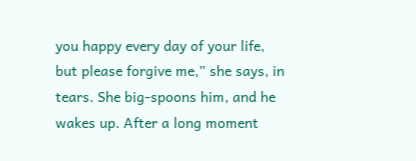you happy every day of your life, but please forgive me,” she says, in tears. She big-spoons him, and he wakes up. After a long moment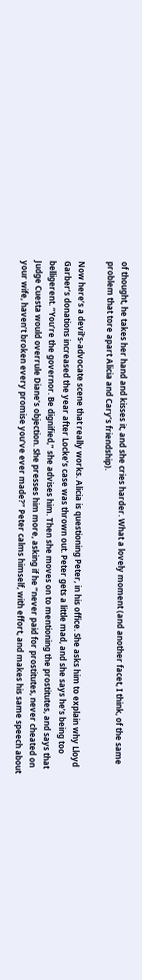of thought, he takes her hand and kisses it, and she cries harder. What a lovely moment (and another facet, I think, of the same problem that tore apart Alicia and Cary’s friendship).

Now here’s a devil’s-advocate scene that really works. Alicia is questioning Peter, in his office. She asks him to explain why Lloyd Garber’s donations increased the year after Locke’s case was thrown out. Peter gets a little mad, and she says he’s being too belligerent. “You’re the governor. Be dignified,” she advises him. Then she moves on to mentioning the prostitutes, and says that Judge Cuesta would overrule Diane’s objection. She presses him more, asking if he “never paid for prostitutes, never cheated on your wife, haven’t broken every promise you’ve ever made?” Peter calms himself, with effort, and makes his same speech about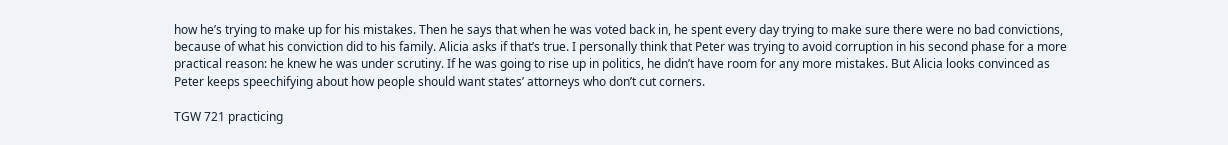how he’s trying to make up for his mistakes. Then he says that when he was voted back in, he spent every day trying to make sure there were no bad convictions, because of what his conviction did to his family. Alicia asks if that’s true. I personally think that Peter was trying to avoid corruption in his second phase for a more practical reason: he knew he was under scrutiny. If he was going to rise up in politics, he didn’t have room for any more mistakes. But Alicia looks convinced as Peter keeps speechifying about how people should want states’ attorneys who don’t cut corners.

TGW 721 practicing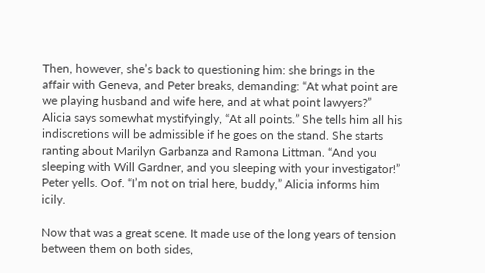Then, however, she’s back to questioning him: she brings in the affair with Geneva, and Peter breaks, demanding: “At what point are we playing husband and wife here, and at what point lawyers?” Alicia says somewhat mystifyingly, “At all points.” She tells him all his indiscretions will be admissible if he goes on the stand. She starts ranting about Marilyn Garbanza and Ramona Littman. “And you sleeping with Will Gardner, and you sleeping with your investigator!” Peter yells. Oof. “I’m not on trial here, buddy,” Alicia informs him icily.

Now that was a great scene. It made use of the long years of tension between them on both sides,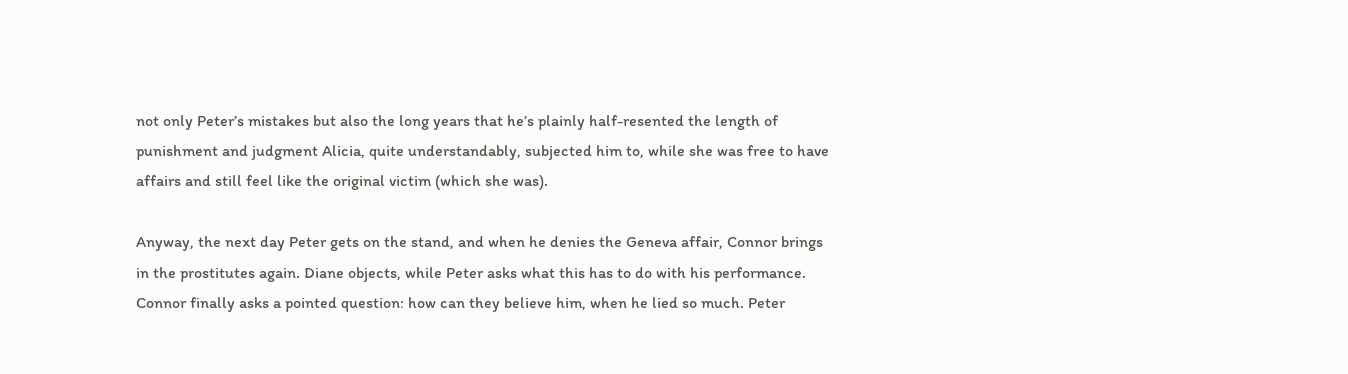not only Peter’s mistakes but also the long years that he’s plainly half-resented the length of punishment and judgment Alicia, quite understandably, subjected him to, while she was free to have affairs and still feel like the original victim (which she was).

Anyway, the next day Peter gets on the stand, and when he denies the Geneva affair, Connor brings in the prostitutes again. Diane objects, while Peter asks what this has to do with his performance. Connor finally asks a pointed question: how can they believe him, when he lied so much. Peter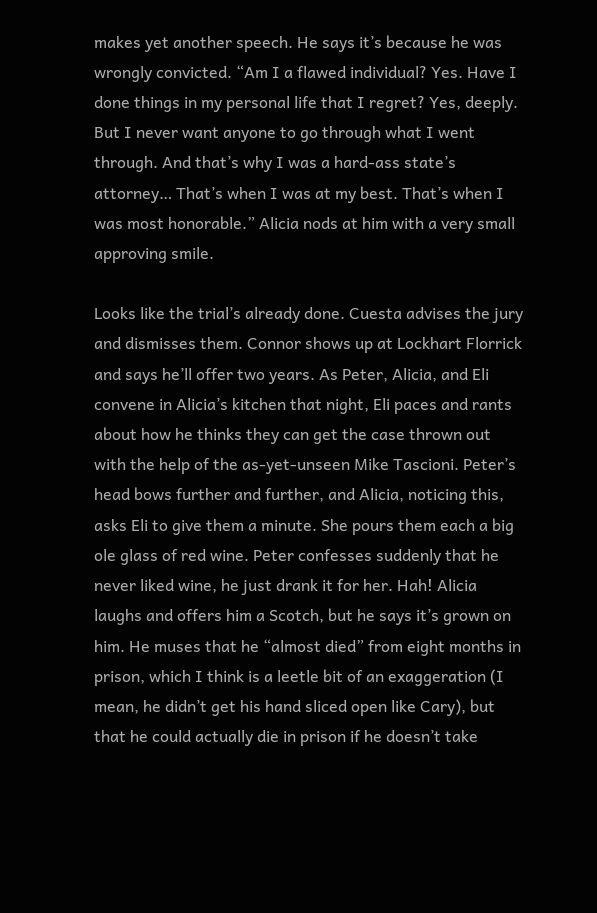makes yet another speech. He says it’s because he was wrongly convicted. “Am I a flawed individual? Yes. Have I done things in my personal life that I regret? Yes, deeply. But I never want anyone to go through what I went through. And that’s why I was a hard-ass state’s attorney… That’s when I was at my best. That’s when I was most honorable.” Alicia nods at him with a very small approving smile.

Looks like the trial’s already done. Cuesta advises the jury and dismisses them. Connor shows up at Lockhart Florrick and says he’ll offer two years. As Peter, Alicia, and Eli convene in Alicia’s kitchen that night, Eli paces and rants about how he thinks they can get the case thrown out with the help of the as-yet-unseen Mike Tascioni. Peter’s head bows further and further, and Alicia, noticing this, asks Eli to give them a minute. She pours them each a big ole glass of red wine. Peter confesses suddenly that he never liked wine, he just drank it for her. Hah! Alicia laughs and offers him a Scotch, but he says it’s grown on him. He muses that he “almost died” from eight months in prison, which I think is a leetle bit of an exaggeration (I mean, he didn’t get his hand sliced open like Cary), but that he could actually die in prison if he doesn’t take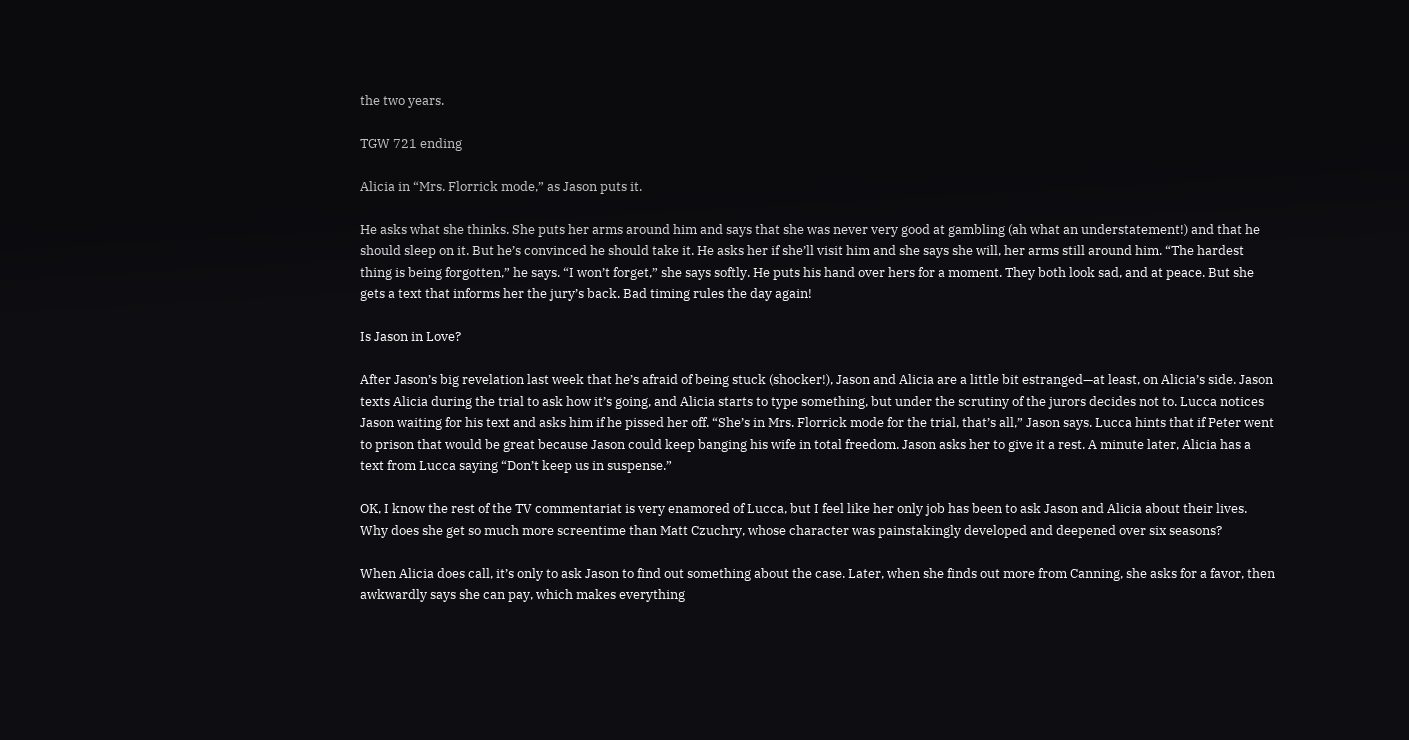the two years.

TGW 721 ending

Alicia in “Mrs. Florrick mode,” as Jason puts it.

He asks what she thinks. She puts her arms around him and says that she was never very good at gambling (ah what an understatement!) and that he should sleep on it. But he’s convinced he should take it. He asks her if she’ll visit him and she says she will, her arms still around him. “The hardest thing is being forgotten,” he says. “I won’t forget,” she says softly. He puts his hand over hers for a moment. They both look sad, and at peace. But she gets a text that informs her the jury’s back. Bad timing rules the day again!

Is Jason in Love?

After Jason’s big revelation last week that he’s afraid of being stuck (shocker!), Jason and Alicia are a little bit estranged—at least, on Alicia’s side. Jason texts Alicia during the trial to ask how it’s going, and Alicia starts to type something, but under the scrutiny of the jurors decides not to. Lucca notices Jason waiting for his text and asks him if he pissed her off. “She’s in Mrs. Florrick mode for the trial, that’s all,” Jason says. Lucca hints that if Peter went to prison that would be great because Jason could keep banging his wife in total freedom. Jason asks her to give it a rest. A minute later, Alicia has a text from Lucca saying “Don’t keep us in suspense.”

OK, I know the rest of the TV commentariat is very enamored of Lucca, but I feel like her only job has been to ask Jason and Alicia about their lives. Why does she get so much more screentime than Matt Czuchry, whose character was painstakingly developed and deepened over six seasons?

When Alicia does call, it’s only to ask Jason to find out something about the case. Later, when she finds out more from Canning, she asks for a favor, then awkwardly says she can pay, which makes everything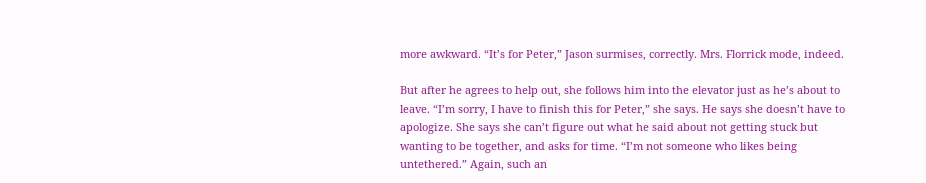more awkward. “It’s for Peter,” Jason surmises, correctly. Mrs. Florrick mode, indeed.

But after he agrees to help out, she follows him into the elevator just as he’s about to leave. “I’m sorry, I have to finish this for Peter,” she says. He says she doesn’t have to apologize. She says she can’t figure out what he said about not getting stuck but wanting to be together, and asks for time. “I’m not someone who likes being untethered.” Again, such an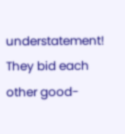understatement! They bid each other good-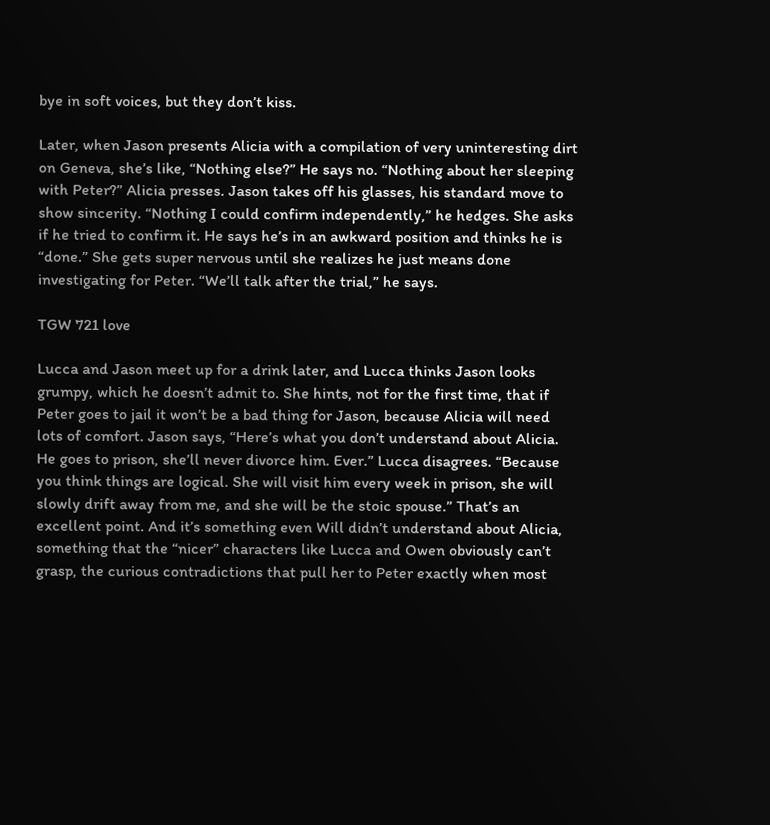bye in soft voices, but they don’t kiss.

Later, when Jason presents Alicia with a compilation of very uninteresting dirt on Geneva, she’s like, “Nothing else?” He says no. “Nothing about her sleeping with Peter?” Alicia presses. Jason takes off his glasses, his standard move to show sincerity. “Nothing I could confirm independently,” he hedges. She asks if he tried to confirm it. He says he’s in an awkward position and thinks he is “done.” She gets super nervous until she realizes he just means done investigating for Peter. “We’ll talk after the trial,” he says.

TGW 721 love

Lucca and Jason meet up for a drink later, and Lucca thinks Jason looks grumpy, which he doesn’t admit to. She hints, not for the first time, that if Peter goes to jail it won’t be a bad thing for Jason, because Alicia will need lots of comfort. Jason says, “Here’s what you don’t understand about Alicia. He goes to prison, she’ll never divorce him. Ever.” Lucca disagrees. “Because you think things are logical. She will visit him every week in prison, she will slowly drift away from me, and she will be the stoic spouse.” That’s an excellent point. And it’s something even Will didn’t understand about Alicia, something that the “nicer” characters like Lucca and Owen obviously can’t grasp, the curious contradictions that pull her to Peter exactly when most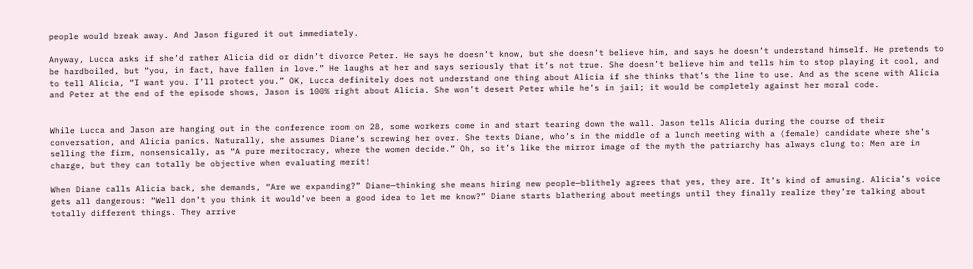people would break away. And Jason figured it out immediately.

Anyway, Lucca asks if she’d rather Alicia did or didn’t divorce Peter. He says he doesn’t know, but she doesn’t believe him, and says he doesn’t understand himself. He pretends to be hardboiled, but “you, in fact, have fallen in love.” He laughs at her and says seriously that it’s not true. She doesn’t believe him and tells him to stop playing it cool, and to tell Alicia, “I want you. I’ll protect you.” OK, Lucca definitely does not understand one thing about Alicia if she thinks that’s the line to use. And as the scene with Alicia and Peter at the end of the episode shows, Jason is 100% right about Alicia. She won’t desert Peter while he’s in jail; it would be completely against her moral code.


While Lucca and Jason are hanging out in the conference room on 28, some workers come in and start tearing down the wall. Jason tells Alicia during the course of their conversation, and Alicia panics. Naturally, she assumes Diane’s screwing her over. She texts Diane, who’s in the middle of a lunch meeting with a (female) candidate where she’s selling the firm, nonsensically, as “A pure meritocracy, where the women decide.” Oh, so it’s like the mirror image of the myth the patriarchy has always clung to: Men are in charge, but they can totally be objective when evaluating merit!

When Diane calls Alicia back, she demands, “Are we expanding?” Diane—thinking she means hiring new people—blithely agrees that yes, they are. It’s kind of amusing. Alicia’s voice gets all dangerous: “Well don’t you think it would’ve been a good idea to let me know?” Diane starts blathering about meetings until they finally realize they’re talking about totally different things. They arrive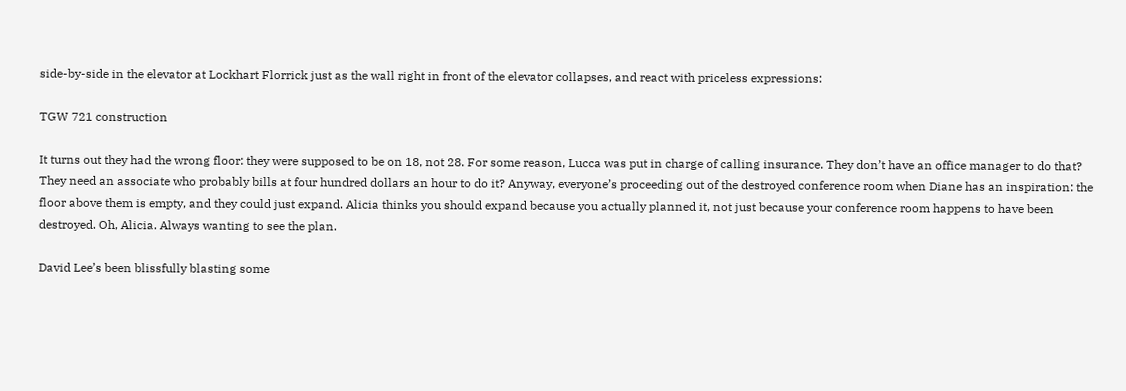side-by-side in the elevator at Lockhart Florrick just as the wall right in front of the elevator collapses, and react with priceless expressions:

TGW 721 construction

It turns out they had the wrong floor: they were supposed to be on 18, not 28. For some reason, Lucca was put in charge of calling insurance. They don’t have an office manager to do that? They need an associate who probably bills at four hundred dollars an hour to do it? Anyway, everyone’s proceeding out of the destroyed conference room when Diane has an inspiration: the floor above them is empty, and they could just expand. Alicia thinks you should expand because you actually planned it, not just because your conference room happens to have been destroyed. Oh, Alicia. Always wanting to see the plan.

David Lee’s been blissfully blasting some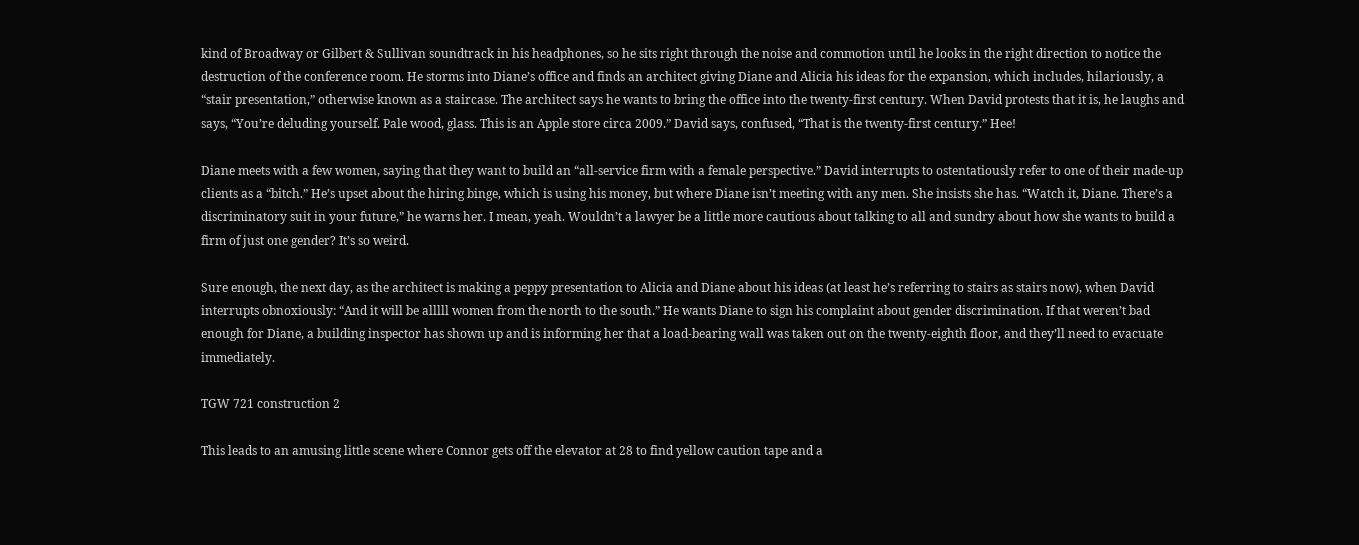kind of Broadway or Gilbert & Sullivan soundtrack in his headphones, so he sits right through the noise and commotion until he looks in the right direction to notice the destruction of the conference room. He storms into Diane’s office and finds an architect giving Diane and Alicia his ideas for the expansion, which includes, hilariously, a “stair presentation,” otherwise known as a staircase. The architect says he wants to bring the office into the twenty-first century. When David protests that it is, he laughs and says, “You’re deluding yourself. Pale wood, glass. This is an Apple store circa 2009.” David says, confused, “That is the twenty-first century.” Hee!

Diane meets with a few women, saying that they want to build an “all-service firm with a female perspective.” David interrupts to ostentatiously refer to one of their made-up clients as a “bitch.” He’s upset about the hiring binge, which is using his money, but where Diane isn’t meeting with any men. She insists she has. “Watch it, Diane. There’s a discriminatory suit in your future,” he warns her. I mean, yeah. Wouldn’t a lawyer be a little more cautious about talking to all and sundry about how she wants to build a firm of just one gender? It’s so weird.

Sure enough, the next day, as the architect is making a peppy presentation to Alicia and Diane about his ideas (at least he’s referring to stairs as stairs now), when David interrupts obnoxiously: “And it will be alllll women from the north to the south.” He wants Diane to sign his complaint about gender discrimination. If that weren’t bad enough for Diane, a building inspector has shown up and is informing her that a load-bearing wall was taken out on the twenty-eighth floor, and they’ll need to evacuate immediately.

TGW 721 construction 2

This leads to an amusing little scene where Connor gets off the elevator at 28 to find yellow caution tape and a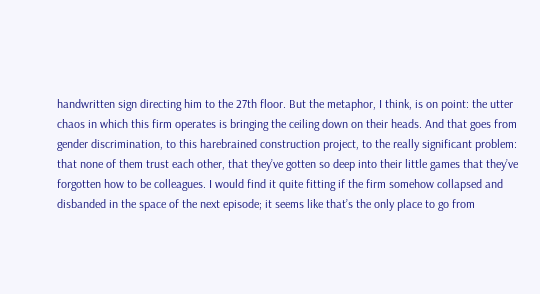handwritten sign directing him to the 27th floor. But the metaphor, I think, is on point: the utter chaos in which this firm operates is bringing the ceiling down on their heads. And that goes from gender discrimination, to this harebrained construction project, to the really significant problem: that none of them trust each other, that they’ve gotten so deep into their little games that they’ve forgotten how to be colleagues. I would find it quite fitting if the firm somehow collapsed and disbanded in the space of the next episode; it seems like that’s the only place to go from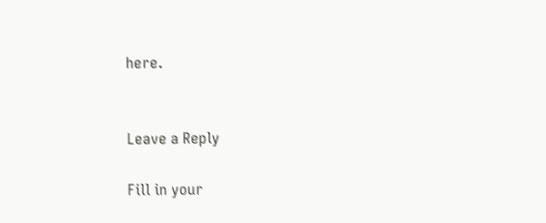here.


Leave a Reply

Fill in your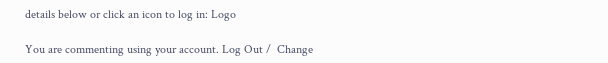details below or click an icon to log in: Logo

You are commenting using your account. Log Out /  Change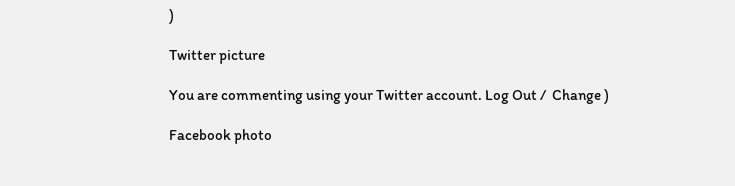)

Twitter picture

You are commenting using your Twitter account. Log Out /  Change )

Facebook photo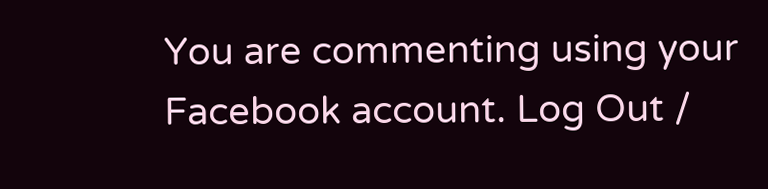You are commenting using your Facebook account. Log Out /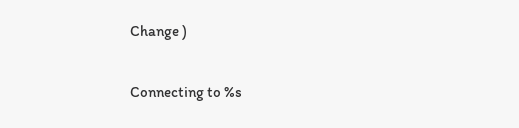Change )

Connecting to %s